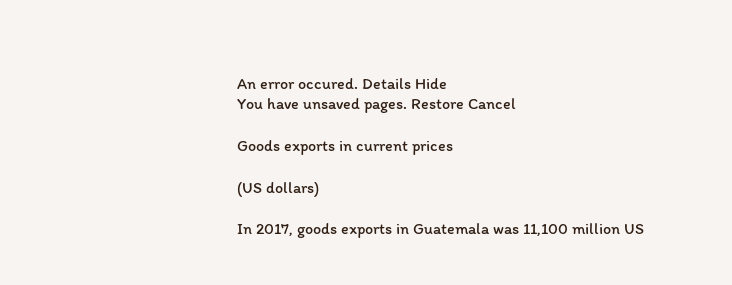An error occured. Details Hide
You have unsaved pages. Restore Cancel

Goods exports in current prices

(US dollars)

In 2017, goods exports in Guatemala was 11,100 million US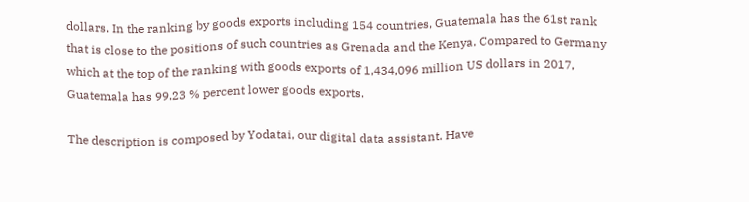dollars. In the ranking by goods exports including 154 countries, Guatemala has the 61st rank that is close to the positions of such countries as Grenada and the Kenya. Compared to Germany which at the top of the ranking with goods exports of 1,434,096 million US dollars in 2017, Guatemala has 99.23 % percent lower goods exports.

The description is composed by Yodatai, our digital data assistant. Have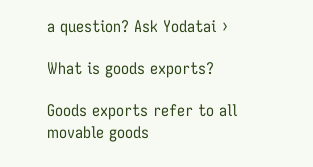a question? Ask Yodatai ›

What is goods exports?

Goods exports refer to all movable goods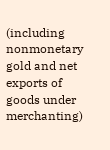(including nonmonetary gold and net exports of goods under merchanting)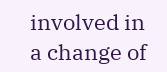involved in a change of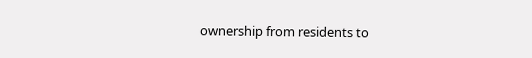ownership from residents to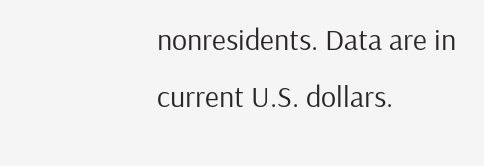nonresidents. Data are in current U.S. dollars.